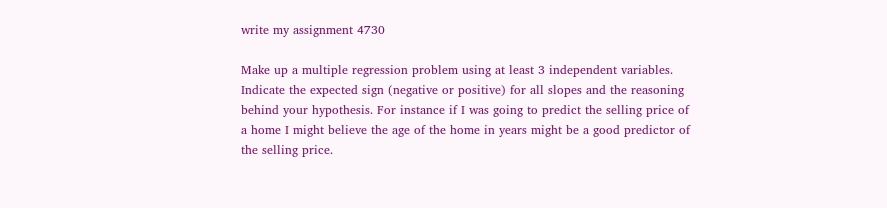write my assignment 4730

Make up a multiple regression problem using at least 3 independent variables. Indicate the expected sign (negative or positive) for all slopes and the reasoning behind your hypothesis. For instance if I was going to predict the selling price of a home I might believe the age of the home in years might be a good predictor of the selling price.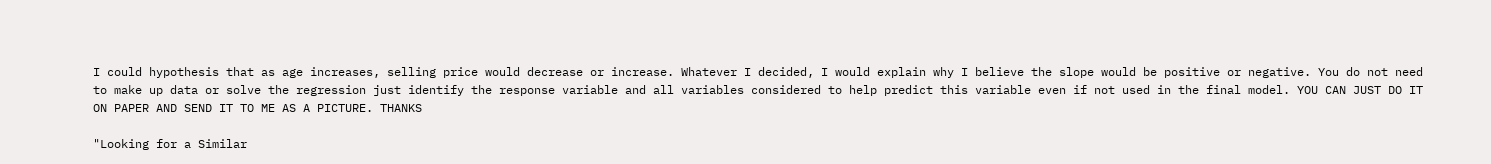I could hypothesis that as age increases, selling price would decrease or increase. Whatever I decided, I would explain why I believe the slope would be positive or negative. You do not need to make up data or solve the regression just identify the response variable and all variables considered to help predict this variable even if not used in the final model. YOU CAN JUST DO IT ON PAPER AND SEND IT TO ME AS A PICTURE. THANKS

"Looking for a Similar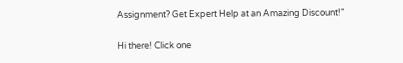Assignment? Get Expert Help at an Amazing Discount!"

Hi there! Click one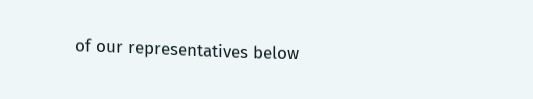of our representatives below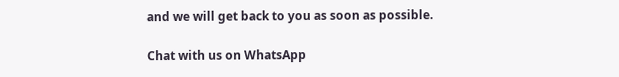and we will get back to you as soon as possible.

Chat with us on WhatsApp